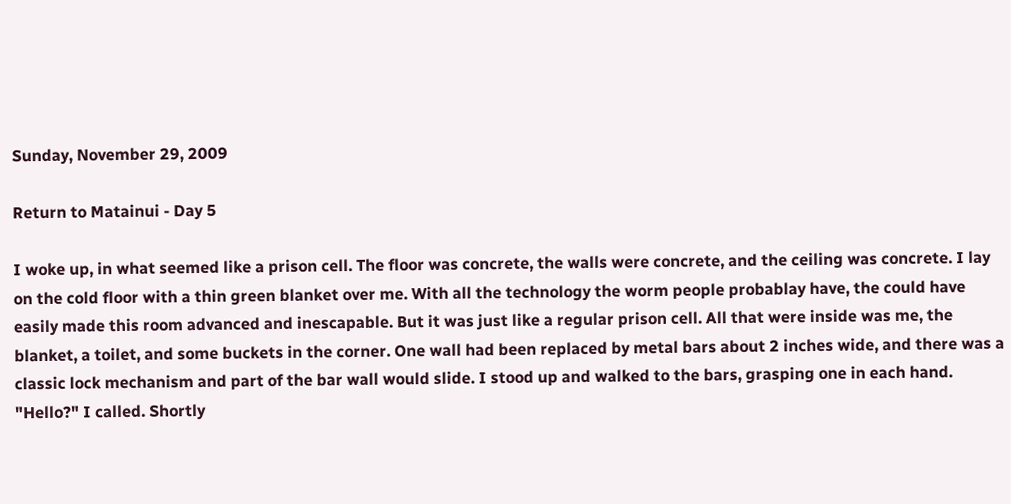Sunday, November 29, 2009

Return to Matainui - Day 5

I woke up, in what seemed like a prison cell. The floor was concrete, the walls were concrete, and the ceiling was concrete. I lay on the cold floor with a thin green blanket over me. With all the technology the worm people probablay have, the could have easily made this room advanced and inescapable. But it was just like a regular prison cell. All that were inside was me, the blanket, a toilet, and some buckets in the corner. One wall had been replaced by metal bars about 2 inches wide, and there was a classic lock mechanism and part of the bar wall would slide. I stood up and walked to the bars, grasping one in each hand. "Hello?" I called. Shortly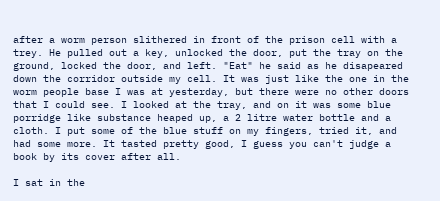after a worm person slithered in front of the prison cell with a trey. He pulled out a key, unlocked the door, put the tray on the ground, locked the door, and left. "Eat" he said as he disapeared down the corridor outside my cell. It was just like the one in the worm people base I was at yesterday, but there were no other doors that I could see. I looked at the tray, and on it was some blue porridge like substance heaped up, a 2 litre water bottle and a cloth. I put some of the blue stuff on my fingers, tried it, and had some more. It tasted pretty good, I guess you can't judge a book by its cover after all.

I sat in the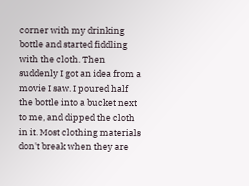corner with my drinking bottle and started fiddling with the cloth. Then suddenly I got an idea from a movie I saw. I poured half the bottle into a bucket next to me, and dipped the cloth in it. Most clothing materials don't break when they are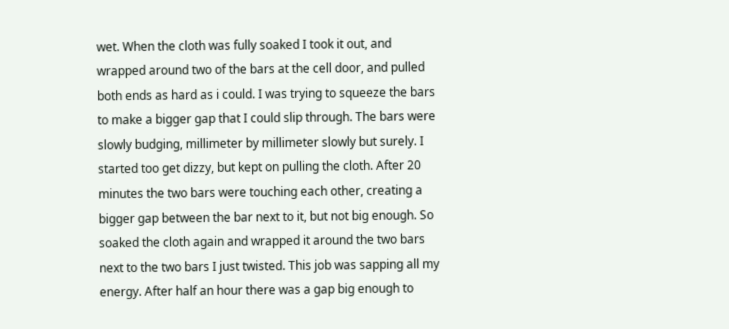wet. When the cloth was fully soaked I took it out, and wrapped around two of the bars at the cell door, and pulled both ends as hard as i could. I was trying to squeeze the bars to make a bigger gap that I could slip through. The bars were slowly budging, millimeter by millimeter slowly but surely. I started too get dizzy, but kept on pulling the cloth. After 20 minutes the two bars were touching each other, creating a bigger gap between the bar next to it, but not big enough. So soaked the cloth again and wrapped it around the two bars next to the two bars I just twisted. This job was sapping all my energy. After half an hour there was a gap big enough to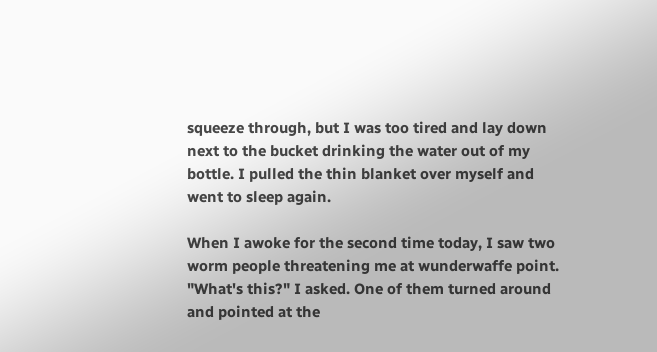squeeze through, but I was too tired and lay down next to the bucket drinking the water out of my bottle. I pulled the thin blanket over myself and went to sleep again.

When I awoke for the second time today, I saw two worm people threatening me at wunderwaffe point. "What's this?" I asked. One of them turned around and pointed at the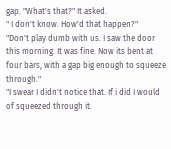gap. "What's that?" It asked.
" I don't know. How'd that happen?"
"Don't play dumb with us. I saw the door this morning. It was fine. Now its bent at four bars, with a gap big enough to squeeze through."
"I swear I didn't notice that. If i did I would of squeezed through it.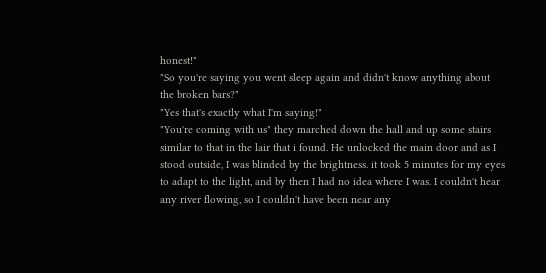honest!"
"So you're saying you went sleep again and didn't know anything about the broken bars?"
"Yes that's exactly what I'm saying!"
"You're coming with us" they marched down the hall and up some stairs similar to that in the lair that i found. He unlocked the main door and as I stood outside, I was blinded by the brightness. it took 5 minutes for my eyes to adapt to the light, and by then I had no idea where I was. I couldn't hear any river flowing, so I couldn't have been near any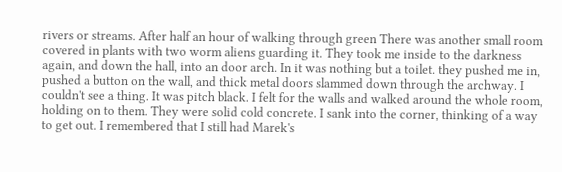rivers or streams. After half an hour of walking through green There was another small room covered in plants with two worm aliens guarding it. They took me inside to the darkness again, and down the hall, into an door arch. In it was nothing but a toilet. they pushed me in, pushed a button on the wall, and thick metal doors slammed down through the archway. I couldn't see a thing. It was pitch black. I felt for the walls and walked around the whole room, holding on to them. They were solid cold concrete. I sank into the corner, thinking of a way to get out. I remembered that I still had Marek's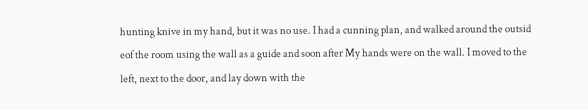hunting knive in my hand, but it was no use. I had a cunning plan, and walked around the outsid eof the room using the wall as a guide and soon after My hands were on the wall. I moved to the left, next to the door, and lay down with the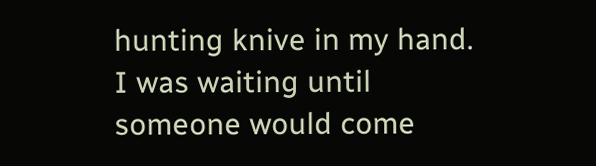hunting knive in my hand. I was waiting until someone would come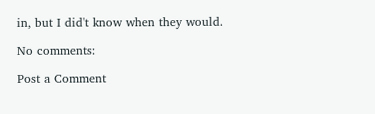in, but I did't know when they would.

No comments:

Post a Comment